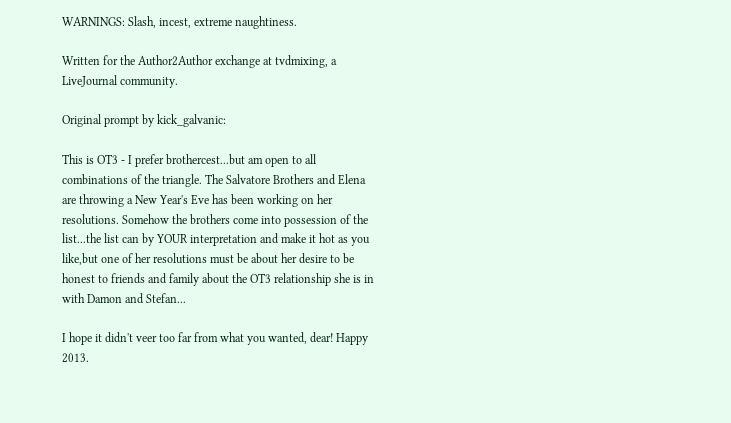WARNINGS: Slash, incest, extreme naughtiness.

Written for the Author2Author exchange at tvdmixing, a LiveJournal community.

Original prompt by kick_galvanic:

This is OT3 - I prefer brothercest...but am open to all combinations of the triangle. The Salvatore Brothers and Elena are throwing a New Year's Eve has been working on her resolutions. Somehow the brothers come into possession of the list...the list can by YOUR interpretation and make it hot as you like,but one of her resolutions must be about her desire to be honest to friends and family about the OT3 relationship she is in with Damon and Stefan...

I hope it didn't veer too far from what you wanted, dear! Happy 2013.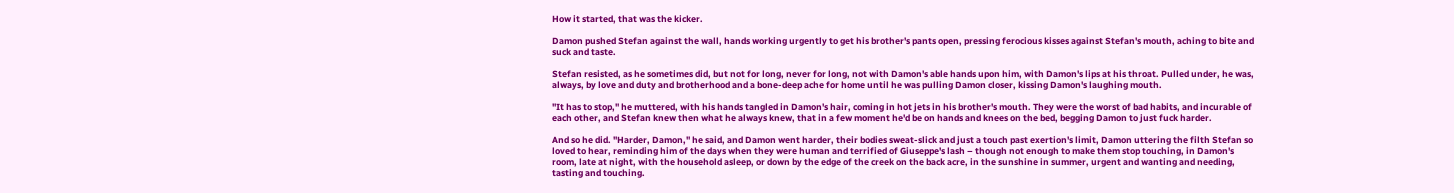How it started, that was the kicker.

Damon pushed Stefan against the wall, hands working urgently to get his brother's pants open, pressing ferocious kisses against Stefan's mouth, aching to bite and suck and taste.

Stefan resisted, as he sometimes did, but not for long, never for long, not with Damon's able hands upon him, with Damon's lips at his throat. Pulled under, he was, always, by love and duty and brotherhood and a bone-deep ache for home until he was pulling Damon closer, kissing Damon's laughing mouth.

"It has to stop," he muttered, with his hands tangled in Damon's hair, coming in hot jets in his brother's mouth. They were the worst of bad habits, and incurable of each other, and Stefan knew then what he always knew, that in a few moment he'd be on hands and knees on the bed, begging Damon to just fuck harder.

And so he did. "Harder, Damon," he said, and Damon went harder, their bodies sweat-slick and just a touch past exertion's limit, Damon uttering the filth Stefan so loved to hear, reminding him of the days when they were human and terrified of Giuseppe's lash – though not enough to make them stop touching, in Damon's room, late at night, with the household asleep, or down by the edge of the creek on the back acre, in the sunshine in summer, urgent and wanting and needing, tasting and touching.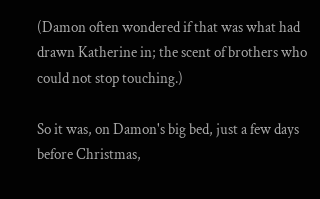(Damon often wondered if that was what had drawn Katherine in; the scent of brothers who could not stop touching.)

So it was, on Damon's big bed, just a few days before Christmas,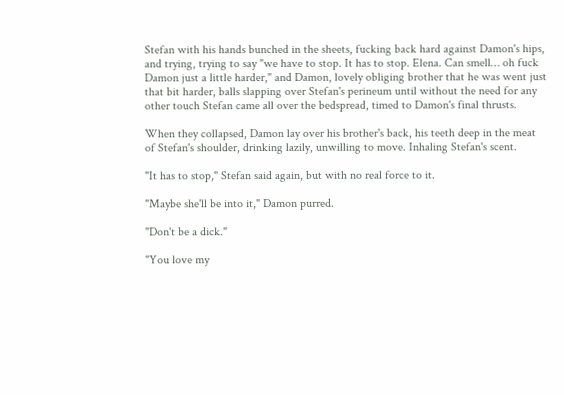Stefan with his hands bunched in the sheets, fucking back hard against Damon's hips, and trying, trying to say "we have to stop. It has to stop. Elena. Can smell… oh fuck Damon just a little harder," and Damon, lovely obliging brother that he was went just that bit harder, balls slapping over Stefan's perineum until without the need for any other touch Stefan came all over the bedspread, timed to Damon's final thrusts.

When they collapsed, Damon lay over his brother's back, his teeth deep in the meat of Stefan's shoulder, drinking lazily, unwilling to move. Inhaling Stefan's scent.

"It has to stop," Stefan said again, but with no real force to it.

"Maybe she'll be into it," Damon purred.

"Don't be a dick."

"You love my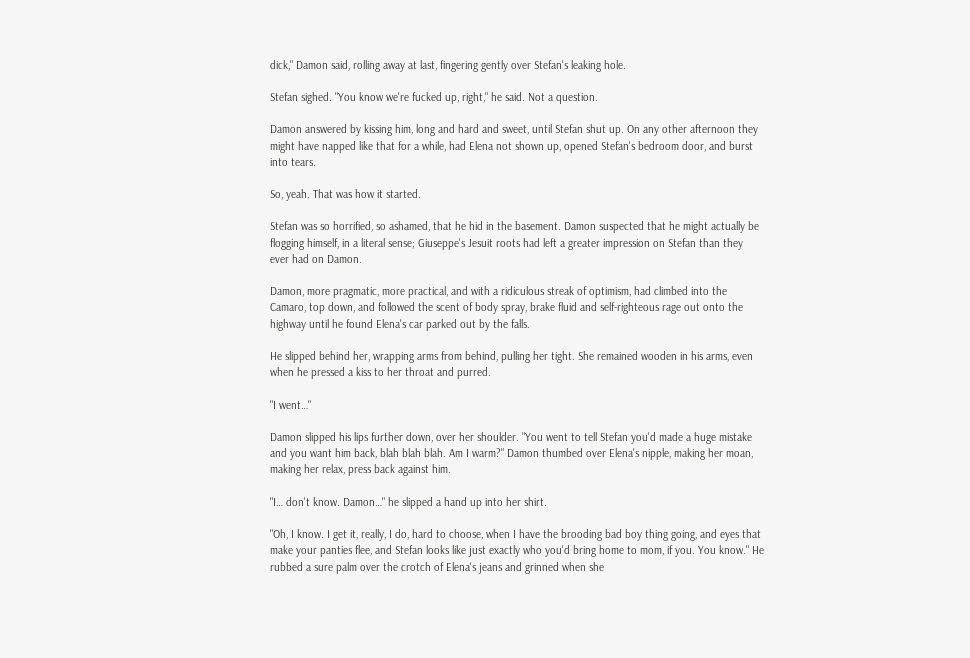dick," Damon said, rolling away at last, fingering gently over Stefan's leaking hole.

Stefan sighed. "You know we're fucked up, right," he said. Not a question.

Damon answered by kissing him, long and hard and sweet, until Stefan shut up. On any other afternoon they might have napped like that for a while, had Elena not shown up, opened Stefan's bedroom door, and burst into tears.

So, yeah. That was how it started.

Stefan was so horrified, so ashamed, that he hid in the basement. Damon suspected that he might actually be flogging himself, in a literal sense; Giuseppe's Jesuit roots had left a greater impression on Stefan than they ever had on Damon.

Damon, more pragmatic, more practical, and with a ridiculous streak of optimism, had climbed into the Camaro, top down, and followed the scent of body spray, brake fluid and self-righteous rage out onto the highway until he found Elena's car parked out by the falls.

He slipped behind her, wrapping arms from behind, pulling her tight. She remained wooden in his arms, even when he pressed a kiss to her throat and purred.

"I went…"

Damon slipped his lips further down, over her shoulder. "You went to tell Stefan you'd made a huge mistake and you want him back, blah blah blah. Am I warm?" Damon thumbed over Elena's nipple, making her moan, making her relax, press back against him.

"I… don't know. Damon…" he slipped a hand up into her shirt.

"Oh, I know. I get it, really, I do, hard to choose, when I have the brooding bad boy thing going, and eyes that make your panties flee, and Stefan looks like just exactly who you'd bring home to mom, if you. You know." He rubbed a sure palm over the crotch of Elena's jeans and grinned when she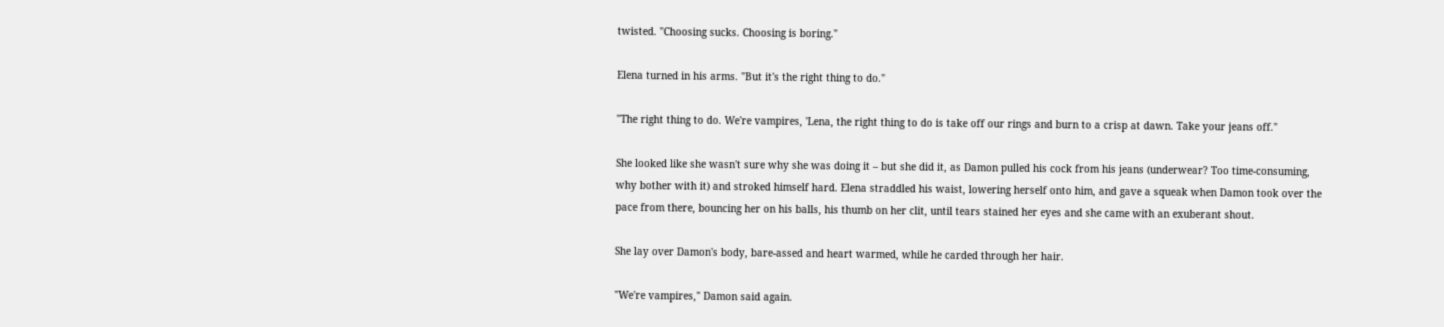twisted. "Choosing sucks. Choosing is boring."

Elena turned in his arms. "But it's the right thing to do."

"The right thing to do. We're vampires, 'Lena, the right thing to do is take off our rings and burn to a crisp at dawn. Take your jeans off."

She looked like she wasn't sure why she was doing it – but she did it, as Damon pulled his cock from his jeans (underwear? Too time-consuming, why bother with it) and stroked himself hard. Elena straddled his waist, lowering herself onto him, and gave a squeak when Damon took over the pace from there, bouncing her on his balls, his thumb on her clit, until tears stained her eyes and she came with an exuberant shout.

She lay over Damon's body, bare-assed and heart warmed, while he carded through her hair.

"We're vampires," Damon said again.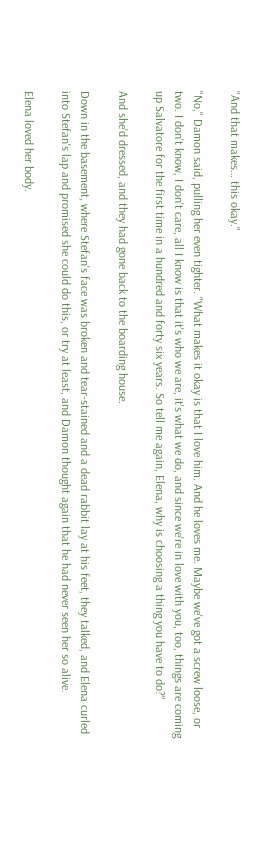"And that makes… this okay."

"No," Damon said, pulling her even tighter. "What makes it okay is that I love him. And he loves me. Maybe we've got a screw loose, or two. I don't know, I don't care, all I know is that it's who we are, it's what we do, and since we're in love with you, too, things are coming up Salvatore for the first time in a hundred and forty six years. So tell me again, Elena, why is choosing a thing you have to do?"

And she'd dressed, and they had gone back to the boarding house.

Down in the basement, where Stefan's face was broken and tear-stained and a dead rabbit lay at his feet, they talked, and Elena curled into Stefan's lap and promised she could do this, or try at least, and Damon thought again that he had never seen her so alive.

Elena loved her body.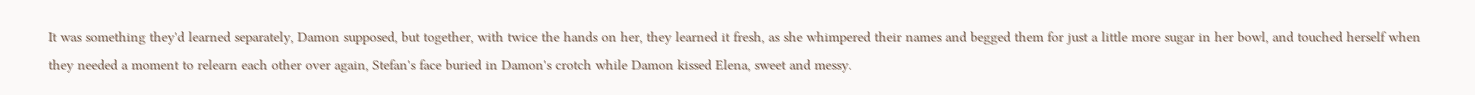It was something they'd learned separately, Damon supposed, but together, with twice the hands on her, they learned it fresh, as she whimpered their names and begged them for just a little more sugar in her bowl, and touched herself when they needed a moment to relearn each other over again, Stefan's face buried in Damon's crotch while Damon kissed Elena, sweet and messy.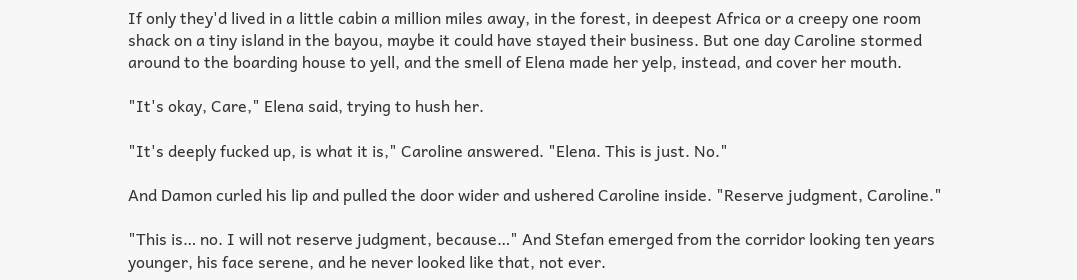If only they'd lived in a little cabin a million miles away, in the forest, in deepest Africa or a creepy one room shack on a tiny island in the bayou, maybe it could have stayed their business. But one day Caroline stormed around to the boarding house to yell, and the smell of Elena made her yelp, instead, and cover her mouth.

"It's okay, Care," Elena said, trying to hush her.

"It's deeply fucked up, is what it is," Caroline answered. "Elena. This is just. No."

And Damon curled his lip and pulled the door wider and ushered Caroline inside. "Reserve judgment, Caroline."

"This is… no. I will not reserve judgment, because…" And Stefan emerged from the corridor looking ten years younger, his face serene, and he never looked like that, not ever.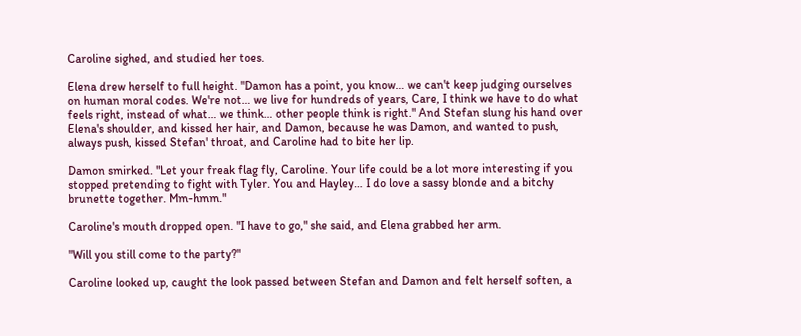Caroline sighed, and studied her toes.

Elena drew herself to full height. "Damon has a point, you know… we can't keep judging ourselves on human moral codes. We're not… we live for hundreds of years, Care, I think we have to do what feels right, instead of what… we think… other people think is right." And Stefan slung his hand over Elena's shoulder, and kissed her hair, and Damon, because he was Damon, and wanted to push, always push, kissed Stefan' throat, and Caroline had to bite her lip.

Damon smirked. "Let your freak flag fly, Caroline. Your life could be a lot more interesting if you stopped pretending to fight with Tyler. You and Hayley… I do love a sassy blonde and a bitchy brunette together. Mm-hmm."

Caroline's mouth dropped open. "I have to go," she said, and Elena grabbed her arm.

"Will you still come to the party?"

Caroline looked up, caught the look passed between Stefan and Damon and felt herself soften, a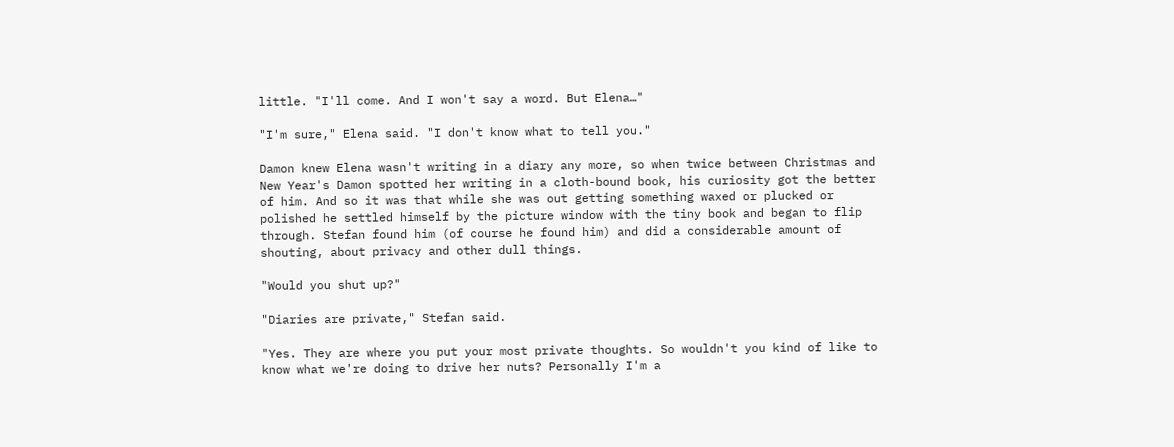little. "I'll come. And I won't say a word. But Elena…"

"I'm sure," Elena said. "I don't know what to tell you."

Damon knew Elena wasn't writing in a diary any more, so when twice between Christmas and New Year's Damon spotted her writing in a cloth-bound book, his curiosity got the better of him. And so it was that while she was out getting something waxed or plucked or polished he settled himself by the picture window with the tiny book and began to flip through. Stefan found him (of course he found him) and did a considerable amount of shouting, about privacy and other dull things.

"Would you shut up?"

"Diaries are private," Stefan said.

"Yes. They are where you put your most private thoughts. So wouldn't you kind of like to know what we're doing to drive her nuts? Personally I'm a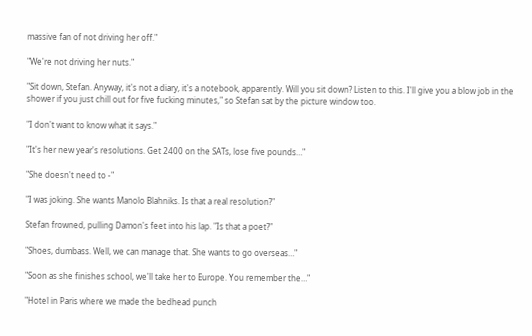massive fan of not driving her off."

"We're not driving her nuts."

"Sit down, Stefan. Anyway, it's not a diary, it's a notebook, apparently. Will you sit down? Listen to this. I'll give you a blow job in the shower if you just chill out for five fucking minutes," so Stefan sat by the picture window too.

"I don't want to know what it says."

"It's her new year's resolutions. Get 2400 on the SATs, lose five pounds…"

"She doesn't need to -"

"I was joking. She wants Manolo Blahniks. Is that a real resolution?"

Stefan frowned, pulling Damon's feet into his lap. "Is that a poet?"

"Shoes, dumbass. Well, we can manage that. She wants to go overseas…"

"Soon as she finishes school, we'll take her to Europe. You remember the…"

"Hotel in Paris where we made the bedhead punch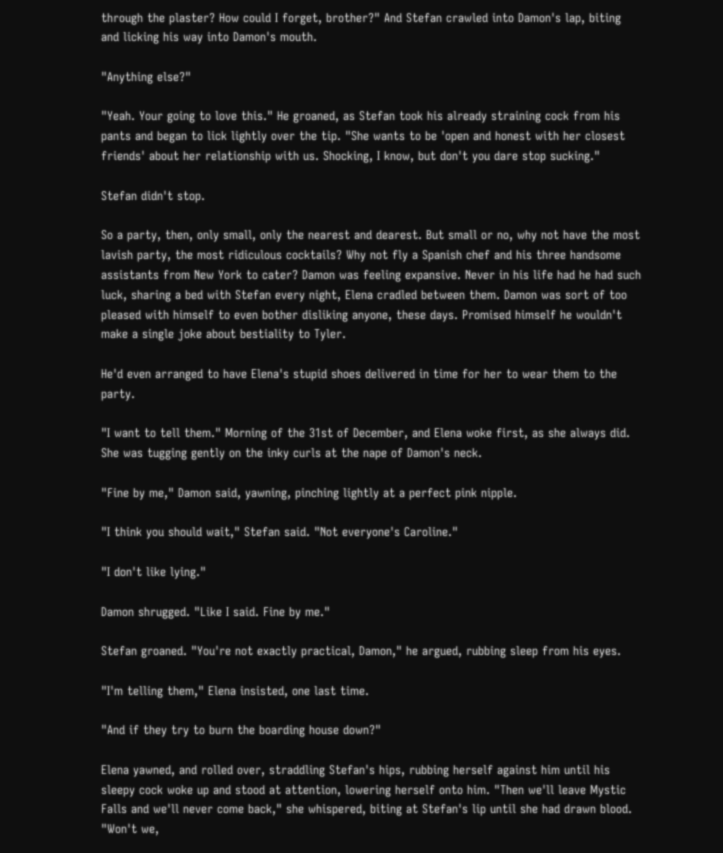through the plaster? How could I forget, brother?" And Stefan crawled into Damon's lap, biting and licking his way into Damon's mouth.

"Anything else?"

"Yeah. Your going to love this." He groaned, as Stefan took his already straining cock from his pants and began to lick lightly over the tip. "She wants to be 'open and honest with her closest friends' about her relationship with us. Shocking, I know, but don't you dare stop sucking."

Stefan didn't stop.

So a party, then, only small, only the nearest and dearest. But small or no, why not have the most lavish party, the most ridiculous cocktails? Why not fly a Spanish chef and his three handsome assistants from New York to cater? Damon was feeling expansive. Never in his life had he had such luck, sharing a bed with Stefan every night, Elena cradled between them. Damon was sort of too pleased with himself to even bother disliking anyone, these days. Promised himself he wouldn't make a single joke about bestiality to Tyler.

He'd even arranged to have Elena's stupid shoes delivered in time for her to wear them to the party.

"I want to tell them." Morning of the 31st of December, and Elena woke first, as she always did. She was tugging gently on the inky curls at the nape of Damon's neck.

"Fine by me," Damon said, yawning, pinching lightly at a perfect pink nipple.

"I think you should wait," Stefan said. "Not everyone's Caroline."

"I don't like lying."

Damon shrugged. "Like I said. Fine by me."

Stefan groaned. "You're not exactly practical, Damon," he argued, rubbing sleep from his eyes.

"I'm telling them," Elena insisted, one last time.

"And if they try to burn the boarding house down?"

Elena yawned, and rolled over, straddling Stefan's hips, rubbing herself against him until his sleepy cock woke up and stood at attention, lowering herself onto him. "Then we'll leave Mystic Falls and we'll never come back," she whispered, biting at Stefan's lip until she had drawn blood. "Won't we,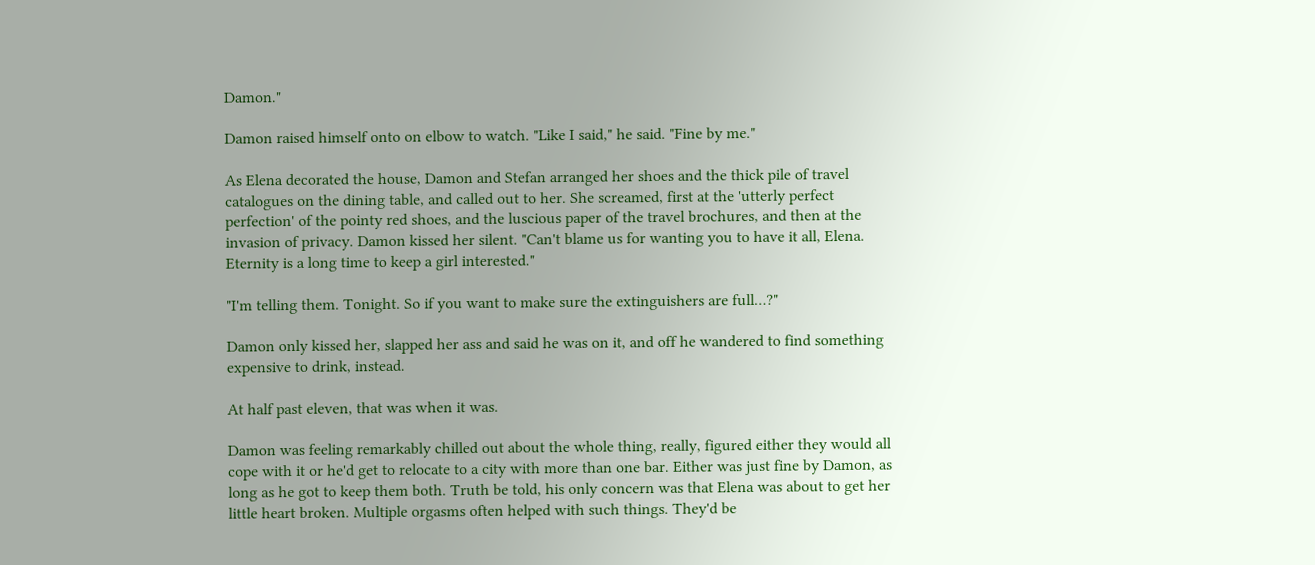Damon."

Damon raised himself onto on elbow to watch. "Like I said," he said. "Fine by me."

As Elena decorated the house, Damon and Stefan arranged her shoes and the thick pile of travel catalogues on the dining table, and called out to her. She screamed, first at the 'utterly perfect perfection' of the pointy red shoes, and the luscious paper of the travel brochures, and then at the invasion of privacy. Damon kissed her silent. "Can't blame us for wanting you to have it all, Elena. Eternity is a long time to keep a girl interested."

"I'm telling them. Tonight. So if you want to make sure the extinguishers are full…?"

Damon only kissed her, slapped her ass and said he was on it, and off he wandered to find something expensive to drink, instead.

At half past eleven, that was when it was.

Damon was feeling remarkably chilled out about the whole thing, really, figured either they would all cope with it or he'd get to relocate to a city with more than one bar. Either was just fine by Damon, as long as he got to keep them both. Truth be told, his only concern was that Elena was about to get her little heart broken. Multiple orgasms often helped with such things. They'd be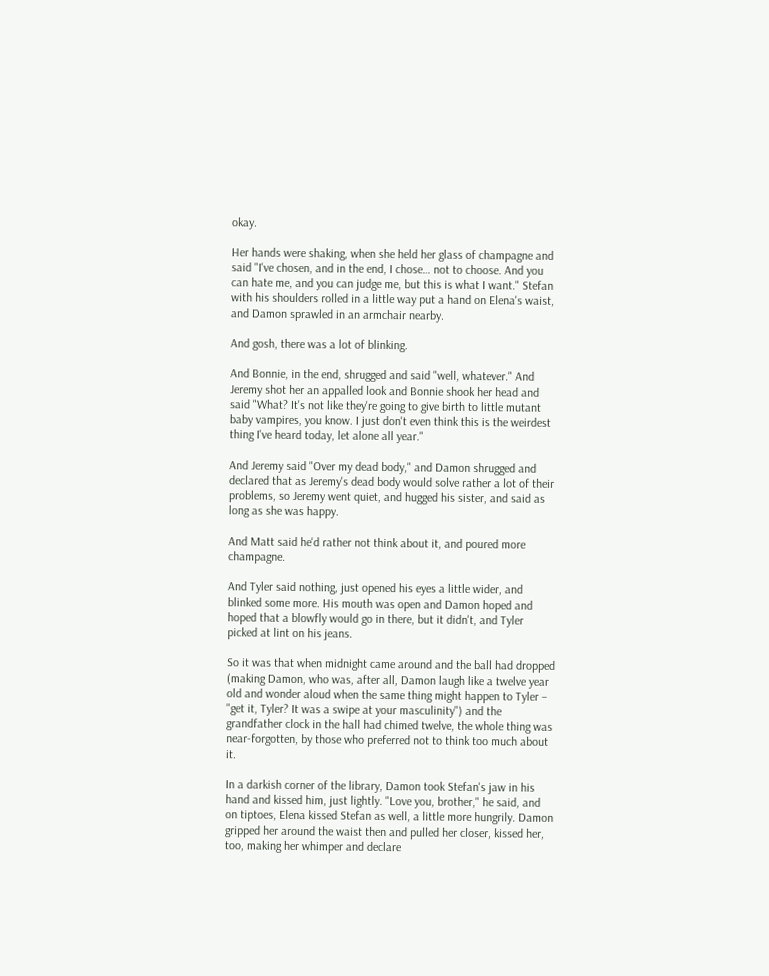okay.

Her hands were shaking, when she held her glass of champagne and said "I've chosen, and in the end, I chose… not to choose. And you can hate me, and you can judge me, but this is what I want." Stefan with his shoulders rolled in a little way put a hand on Elena's waist, and Damon sprawled in an armchair nearby.

And gosh, there was a lot of blinking.

And Bonnie, in the end, shrugged and said "well, whatever." And Jeremy shot her an appalled look and Bonnie shook her head and said "What? It's not like they're going to give birth to little mutant baby vampires, you know. I just don't even think this is the weirdest thing I've heard today, let alone all year."

And Jeremy said "Over my dead body," and Damon shrugged and declared that as Jeremy's dead body would solve rather a lot of their problems, so Jeremy went quiet, and hugged his sister, and said as long as she was happy.

And Matt said he'd rather not think about it, and poured more champagne.

And Tyler said nothing, just opened his eyes a little wider, and blinked some more. His mouth was open and Damon hoped and hoped that a blowfly would go in there, but it didn't, and Tyler picked at lint on his jeans.

So it was that when midnight came around and the ball had dropped (making Damon, who was, after all, Damon laugh like a twelve year old and wonder aloud when the same thing might happen to Tyler – "get it, Tyler? It was a swipe at your masculinity") and the grandfather clock in the hall had chimed twelve, the whole thing was near-forgotten, by those who preferred not to think too much about it.

In a darkish corner of the library, Damon took Stefan's jaw in his hand and kissed him, just lightly. "Love you, brother," he said, and on tiptoes, Elena kissed Stefan as well, a little more hungrily. Damon gripped her around the waist then and pulled her closer, kissed her, too, making her whimper and declare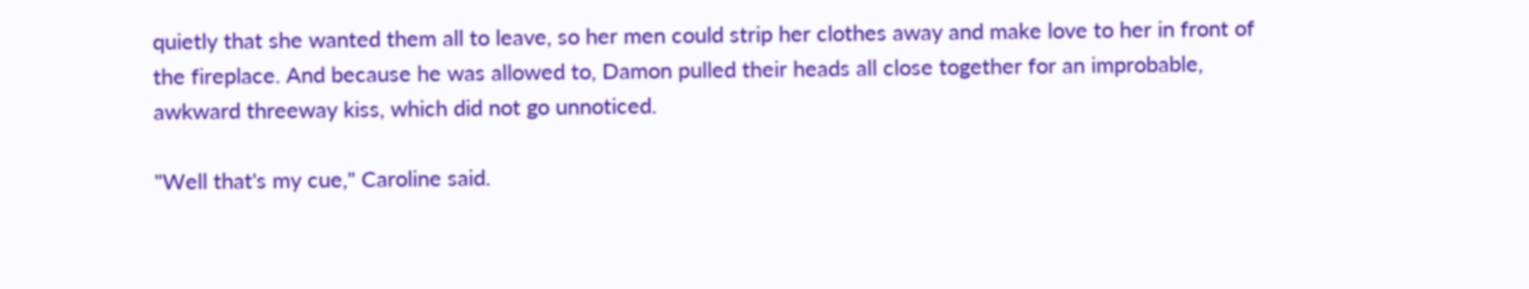quietly that she wanted them all to leave, so her men could strip her clothes away and make love to her in front of the fireplace. And because he was allowed to, Damon pulled their heads all close together for an improbable, awkward threeway kiss, which did not go unnoticed.

"Well that's my cue," Caroline said.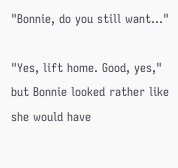"Bonnie, do you still want…"

"Yes, lift home. Good, yes," but Bonnie looked rather like she would have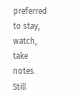preferred to stay, watch, take notes. Still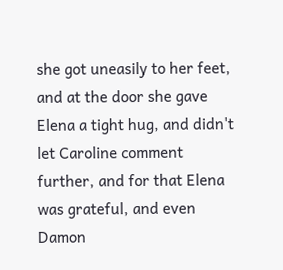she got uneasily to her feet, and at the door she gave Elena a tight hug, and didn't let Caroline comment further, and for that Elena was grateful, and even Damon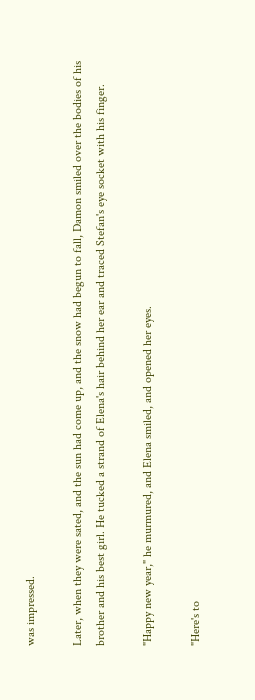was impressed.

Later, when they were sated, and the sun had come up, and the snow had begun to fall, Damon smiled over the bodies of his brother and his best girl. He tucked a strand of Elena's hair behind her ear and traced Stefan's eye socket with his finger.

"Happy new year," he murmured, and Elena smiled, and opened her eyes.

"Here's to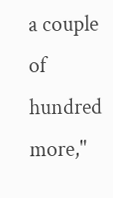a couple of hundred more,"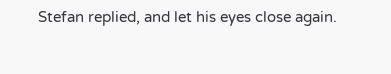Stefan replied, and let his eyes close again.